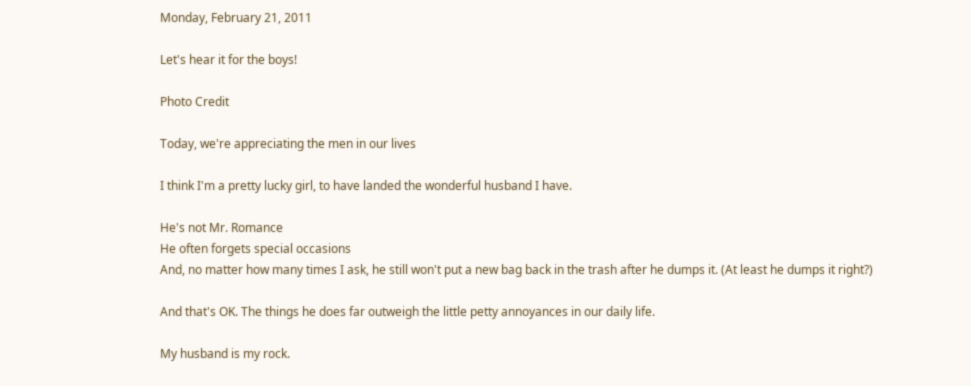Monday, February 21, 2011

Let's hear it for the boys!

Photo Credit

Today, we're appreciating the men in our lives

I think I'm a pretty lucky girl, to have landed the wonderful husband I have.

He's not Mr. Romance
He often forgets special occasions
And, no matter how many times I ask, he still won't put a new bag back in the trash after he dumps it. (At least he dumps it right?)

And that's OK. The things he does far outweigh the little petty annoyances in our daily life.

My husband is my rock.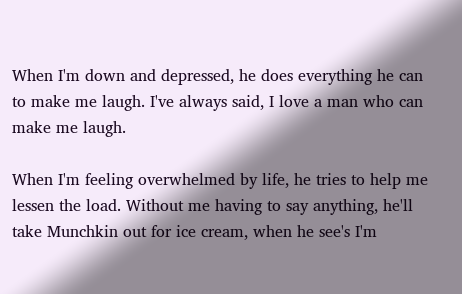When I'm down and depressed, he does everything he can to make me laugh. I've always said, I love a man who can make me laugh.

When I'm feeling overwhelmed by life, he tries to help me lessen the load. Without me having to say anything, he'll take Munchkin out for ice cream, when he see's I'm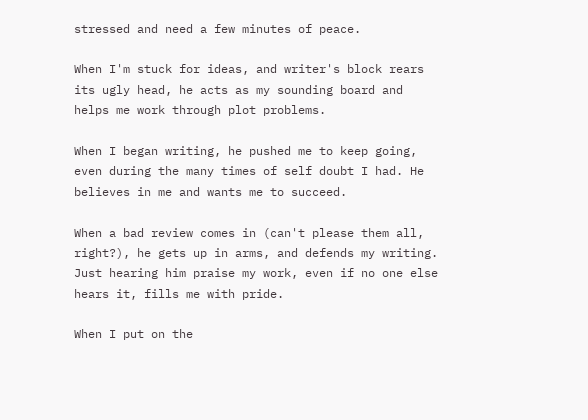stressed and need a few minutes of peace.

When I'm stuck for ideas, and writer's block rears its ugly head, he acts as my sounding board and helps me work through plot problems.

When I began writing, he pushed me to keep going, even during the many times of self doubt I had. He believes in me and wants me to succeed.

When a bad review comes in (can't please them all, right?), he gets up in arms, and defends my writing. Just hearing him praise my work, even if no one else hears it, fills me with pride.

When I put on the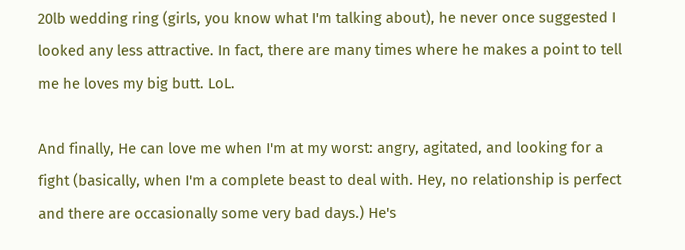20lb wedding ring (girls, you know what I'm talking about), he never once suggested I looked any less attractive. In fact, there are many times where he makes a point to tell me he loves my big butt. LoL.

And finally, He can love me when I'm at my worst: angry, agitated, and looking for a fight (basically, when I'm a complete beast to deal with. Hey, no relationship is perfect and there are occasionally some very bad days.) He's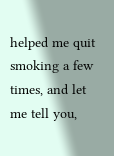helped me quit smoking a few times, and let me tell you,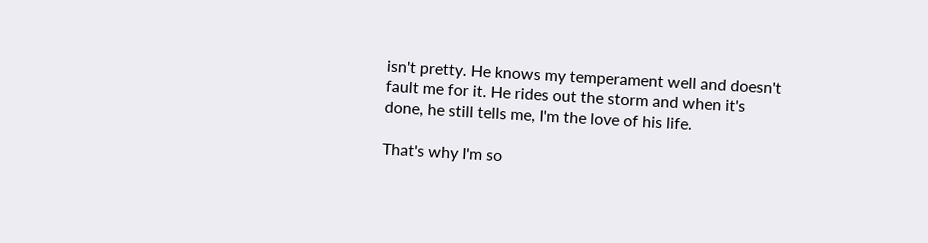isn't pretty. He knows my temperament well and doesn't fault me for it. He rides out the storm and when it's done, he still tells me, I'm the love of his life.

That's why I'm so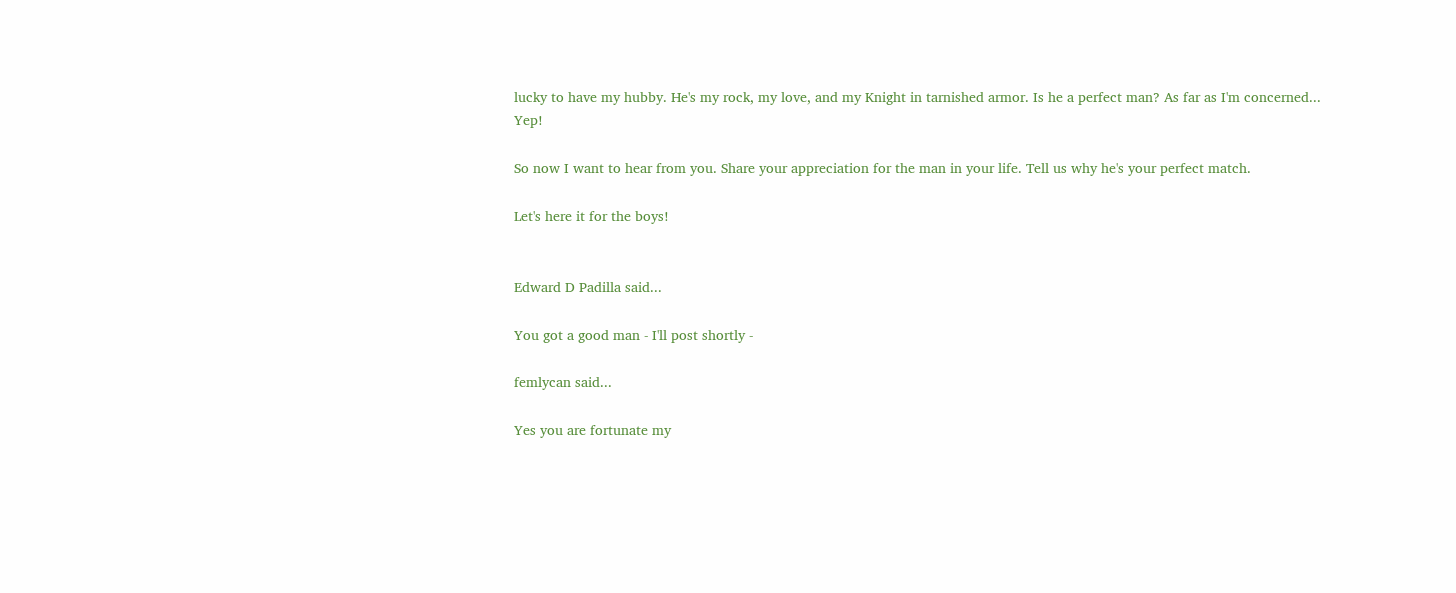lucky to have my hubby. He's my rock, my love, and my Knight in tarnished armor. Is he a perfect man? As far as I'm concerned... Yep!

So now I want to hear from you. Share your appreciation for the man in your life. Tell us why he's your perfect match.

Let's here it for the boys!


Edward D Padilla said...

You got a good man - I'll post shortly -

femlycan said...

Yes you are fortunate my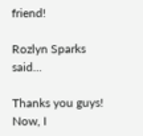friend!

Rozlyn Sparks said...

Thanks you guys! Now, I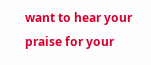want to hear your praise for your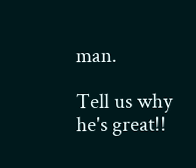man.

Tell us why he's great!!